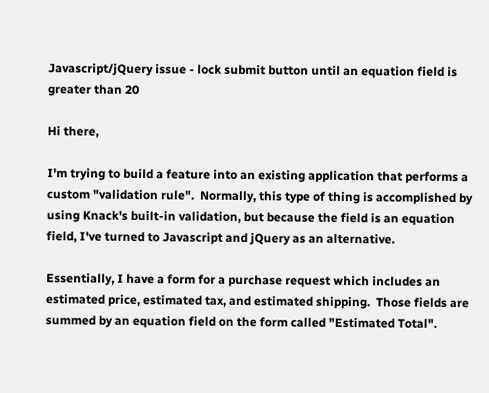Javascript/jQuery issue - lock submit button until an equation field is greater than 20

Hi there,

I'm trying to build a feature into an existing application that performs a custom "validation rule".  Normally, this type of thing is accomplished by using Knack's built-in validation, but because the field is an equation field, I've turned to Javascript and jQuery as an alternative.

Essentially, I have a form for a purchase request which includes an estimated price, estimated tax, and estimated shipping.  Those fields are summed by an equation field on the form called "Estimated Total".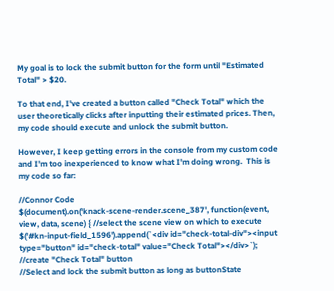My goal is to lock the submit button for the form until "Estimated Total" > $20.

To that end, I've created a button called "Check Total" which the user theoretically clicks after inputting their estimated prices. Then, my code should execute and unlock the submit button.

However, I keep getting errors in the console from my custom code and I'm too inexperienced to know what I'm doing wrong.  This is my code so far:

//Connor Code
$(document).on('knack-scene-render.scene_387', function(event, view, data, scene) { //select the scene view on which to execute
$('#kn-input-field_1596').append(`<div id="check-total-div"><input type="button" id="check-total" value="Check Total"></div>`); //create "Check Total" button
//Select and lock the submit button as long as buttonState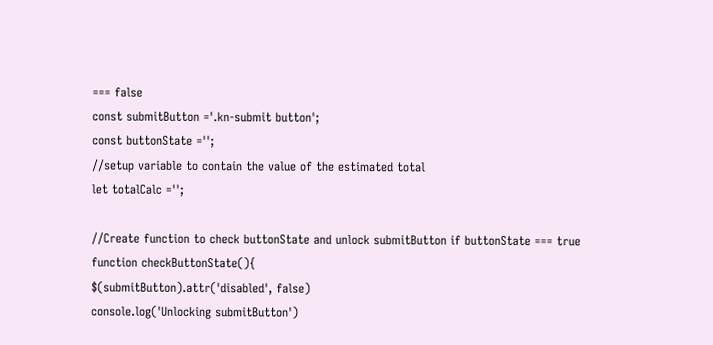=== false
const submitButton ='.kn-submit button';
const buttonState ='';
//setup variable to contain the value of the estimated total
let totalCalc ='';

//Create function to check buttonState and unlock submitButton if buttonState === true
function checkButtonState(){
$(submitButton).attr('disabled', false)
console.log('Unlocking submitButton')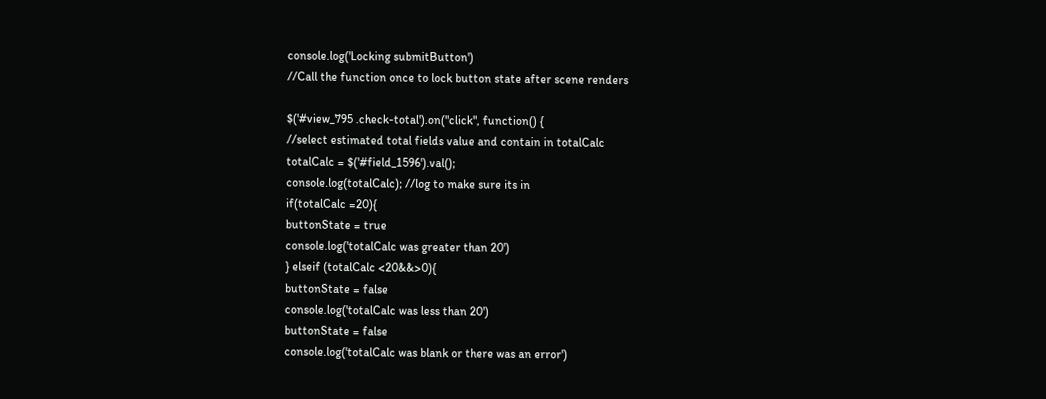console.log('Locking submitButton')
//Call the function once to lock button state after scene renders

$('#view_795 .check-total').on("click", function() {
//select estimated total fields value and contain in totalCalc
totalCalc = $('#field_1596').val();
console.log(totalCalc); //log to make sure its in
if(totalCalc =20){
buttonState = true
console.log('totalCalc was greater than 20')
} elseif (totalCalc <20&&>0){
buttonState = false
console.log('totalCalc was less than 20')
buttonState = false
console.log('totalCalc was blank or there was an error')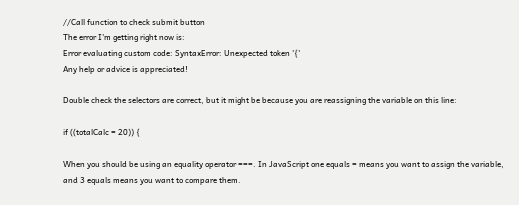//Call function to check submit button
The error I'm getting right now is:
Error evaluating custom code: SyntaxError: Unexpected token '{'
Any help or advice is appreciated!

Double check the selectors are correct, but it might be because you are reassigning the variable on this line:

if ((totalCalc = 20)) {

When you should be using an equality operator ===. In JavaScript one equals = means you want to assign the variable, and 3 equals means you want to compare them.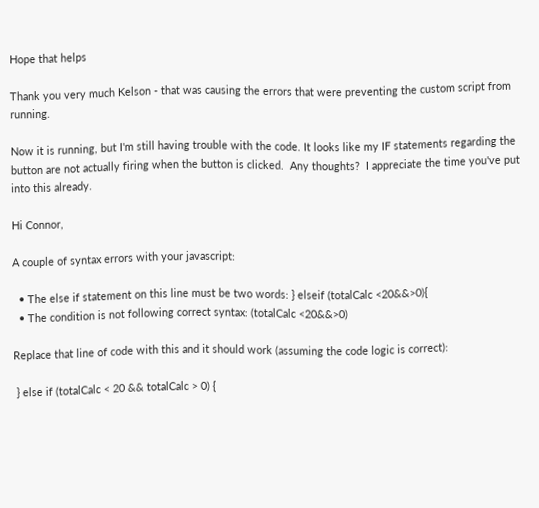Hope that helps

Thank you very much Kelson - that was causing the errors that were preventing the custom script from running.

Now it is running, but I'm still having trouble with the code. It looks like my IF statements regarding the button are not actually firing when the button is clicked.  Any thoughts?  I appreciate the time you've put into this already.

Hi Connor,

A couple of syntax errors with your javascript:

  • The else if statement on this line must be two words: } elseif (totalCalc <20&&>0){
  • The condition is not following correct syntax: (totalCalc <20&&>0)

Replace that line of code with this and it should work (assuming the code logic is correct):

 } else if (totalCalc < 20 && totalCalc > 0) {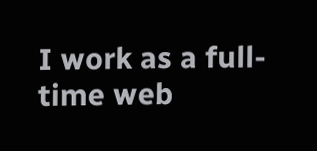I work as a full-time web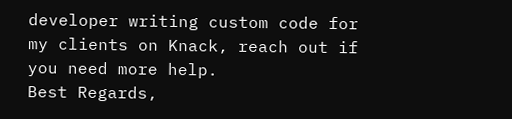developer writing custom code for my clients on Knack, reach out if you need more help.
Best Regards,